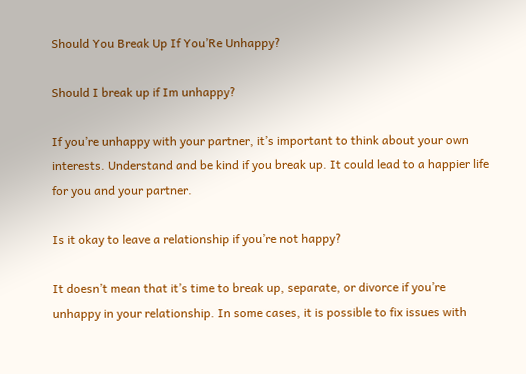Should You Break Up If You’Re Unhappy?

Should I break up if Im unhappy?

If you’re unhappy with your partner, it’s important to think about your own interests. Understand and be kind if you break up. It could lead to a happier life for you and your partner.

Is it okay to leave a relationship if you’re not happy?

It doesn’t mean that it’s time to break up, separate, or divorce if you’re unhappy in your relationship. In some cases, it is possible to fix issues with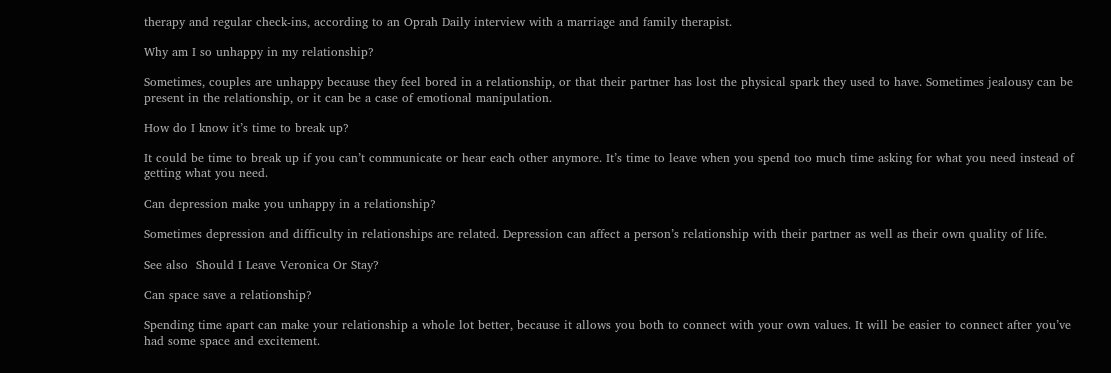therapy and regular check-ins, according to an Oprah Daily interview with a marriage and family therapist.

Why am I so unhappy in my relationship?

Sometimes, couples are unhappy because they feel bored in a relationship, or that their partner has lost the physical spark they used to have. Sometimes jealousy can be present in the relationship, or it can be a case of emotional manipulation.

How do I know it’s time to break up?

It could be time to break up if you can’t communicate or hear each other anymore. It’s time to leave when you spend too much time asking for what you need instead of getting what you need.

Can depression make you unhappy in a relationship?

Sometimes depression and difficulty in relationships are related. Depression can affect a person’s relationship with their partner as well as their own quality of life.

See also  Should I Leave Veronica Or Stay?

Can space save a relationship?

Spending time apart can make your relationship a whole lot better, because it allows you both to connect with your own values. It will be easier to connect after you’ve had some space and excitement.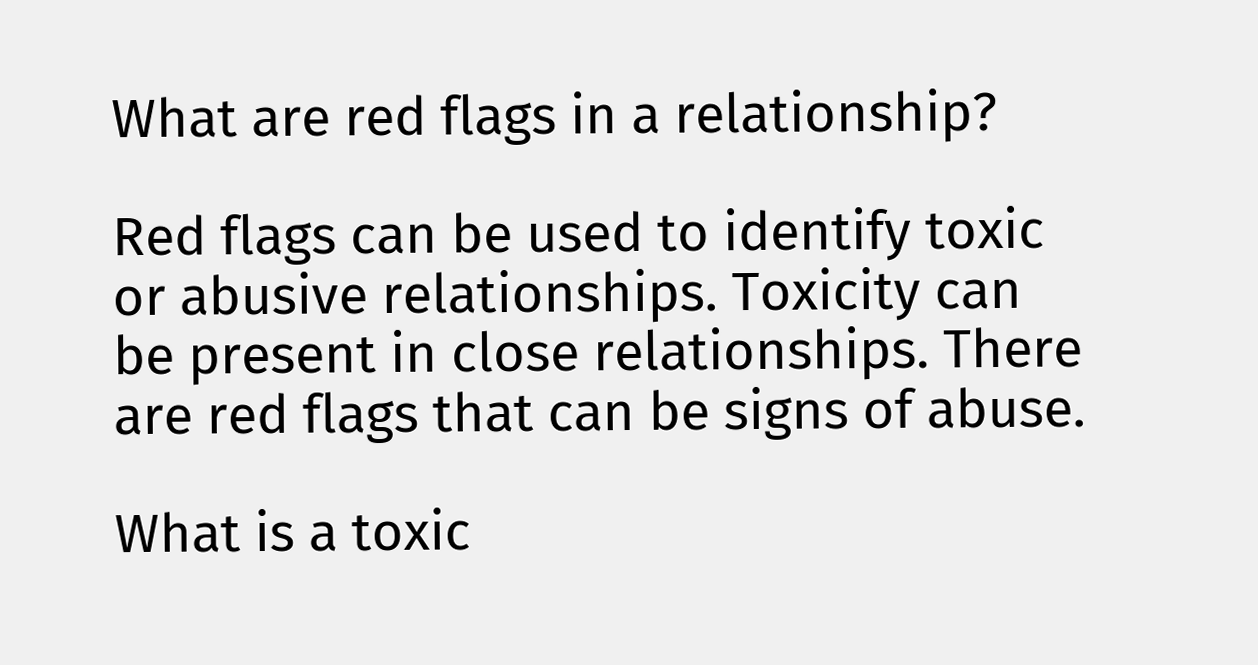What are red flags in a relationship?

Red flags can be used to identify toxic or abusive relationships. Toxicity can be present in close relationships. There are red flags that can be signs of abuse.

What is a toxic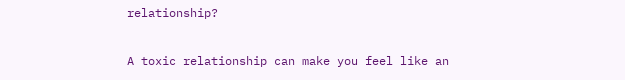relationship?

A toxic relationship can make you feel like an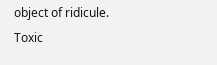object of ridicule. Toxic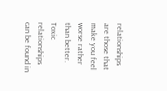relationships are those that make you feel worse rather than better. Toxic relationships can be found in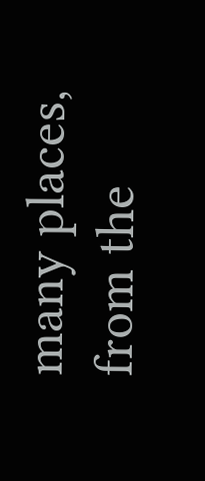many places, from the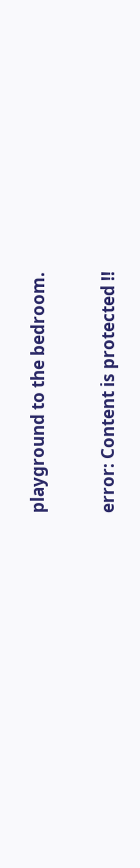playground to the bedroom.

error: Content is protected !!